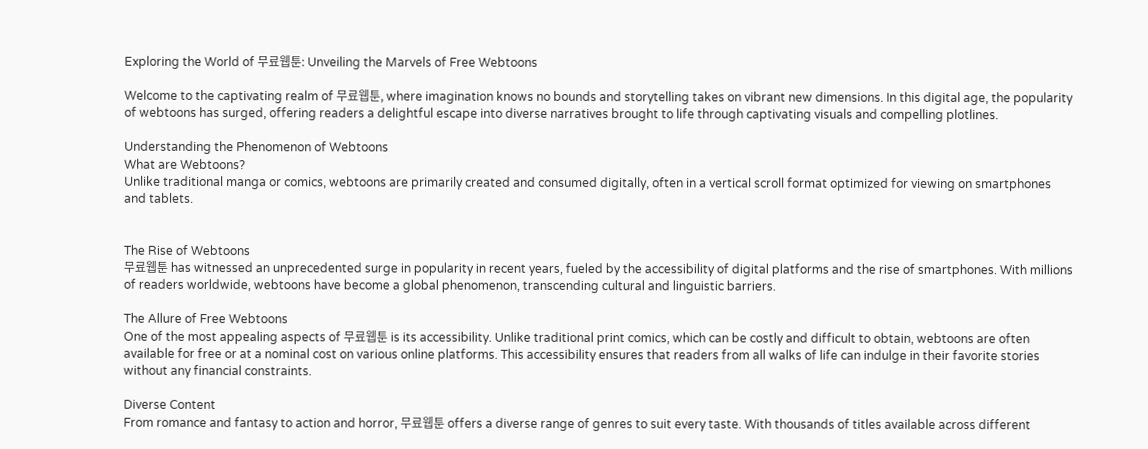Exploring the World of 무료웹툰: Unveiling the Marvels of Free Webtoons

Welcome to the captivating realm of 무료웹툰, where imagination knows no bounds and storytelling takes on vibrant new dimensions. In this digital age, the popularity of webtoons has surged, offering readers a delightful escape into diverse narratives brought to life through captivating visuals and compelling plotlines.

Understanding the Phenomenon of Webtoons
What are Webtoons?
Unlike traditional manga or comics, webtoons are primarily created and consumed digitally, often in a vertical scroll format optimized for viewing on smartphones and tablets.


The Rise of Webtoons
무료웹툰 has witnessed an unprecedented surge in popularity in recent years, fueled by the accessibility of digital platforms and the rise of smartphones. With millions of readers worldwide, webtoons have become a global phenomenon, transcending cultural and linguistic barriers.

The Allure of Free Webtoons
One of the most appealing aspects of 무료웹툰 is its accessibility. Unlike traditional print comics, which can be costly and difficult to obtain, webtoons are often available for free or at a nominal cost on various online platforms. This accessibility ensures that readers from all walks of life can indulge in their favorite stories without any financial constraints.

Diverse Content
From romance and fantasy to action and horror, 무료웹툰 offers a diverse range of genres to suit every taste. With thousands of titles available across different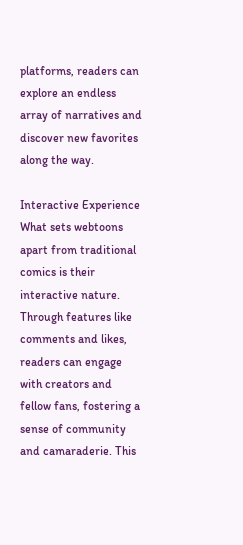platforms, readers can explore an endless array of narratives and discover new favorites along the way.

Interactive Experience
What sets webtoons apart from traditional comics is their interactive nature. Through features like comments and likes, readers can engage with creators and fellow fans, fostering a sense of community and camaraderie. This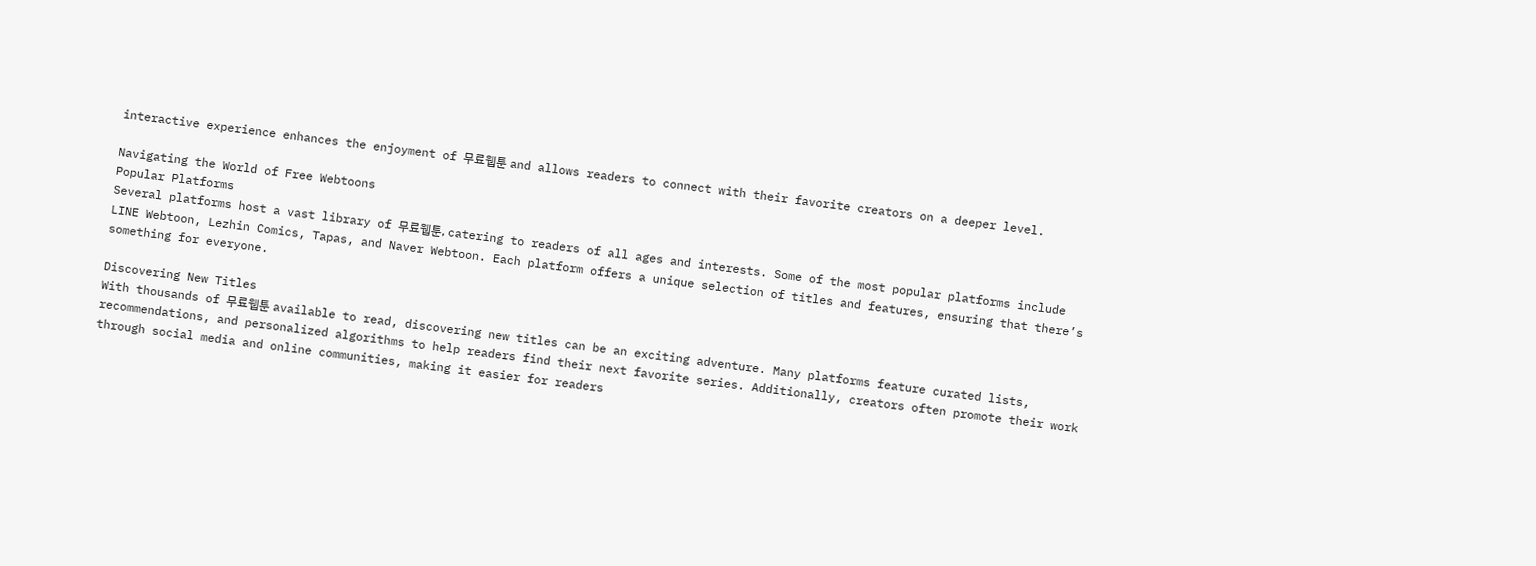interactive experience enhances the enjoyment of 무료웹툰 and allows readers to connect with their favorite creators on a deeper level.

Navigating the World of Free Webtoons
Popular Platforms
Several platforms host a vast library of 무료웹툰, catering to readers of all ages and interests. Some of the most popular platforms include LINE Webtoon, Lezhin Comics, Tapas, and Naver Webtoon. Each platform offers a unique selection of titles and features, ensuring that there’s something for everyone.

Discovering New Titles
With thousands of 무료웹툰 available to read, discovering new titles can be an exciting adventure. Many platforms feature curated lists, recommendations, and personalized algorithms to help readers find their next favorite series. Additionally, creators often promote their work through social media and online communities, making it easier for readers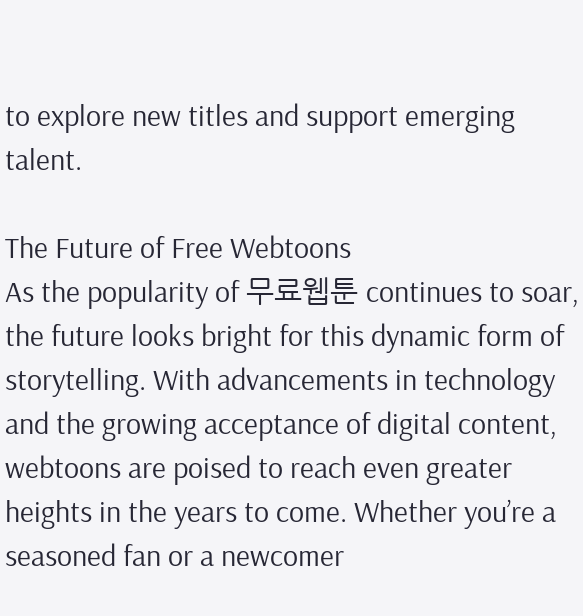to explore new titles and support emerging talent.

The Future of Free Webtoons
As the popularity of 무료웹툰 continues to soar, the future looks bright for this dynamic form of storytelling. With advancements in technology and the growing acceptance of digital content, webtoons are poised to reach even greater heights in the years to come. Whether you’re a seasoned fan or a newcomer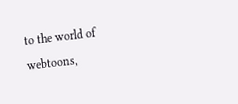to the world of webtoons,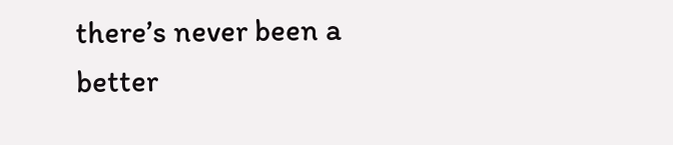there’s never been a better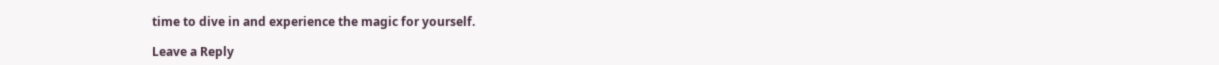time to dive in and experience the magic for yourself.

Leave a Reply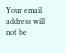Your email address will not be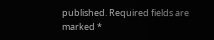published. Required fields are marked *